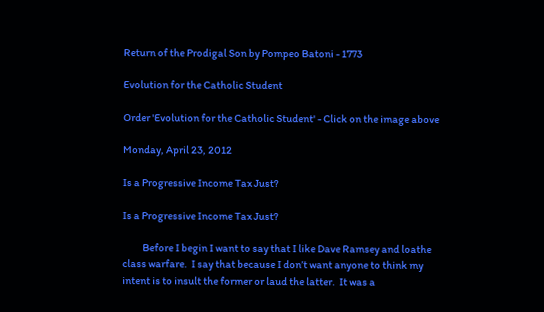Return of the Prodigal Son by Pompeo Batoni - 1773

Evolution for the Catholic Student

Order 'Evolution for the Catholic Student' - Click on the image above

Monday, April 23, 2012

Is a Progressive Income Tax Just?

Is a Progressive Income Tax Just?

          Before I begin I want to say that I like Dave Ramsey and loathe class warfare.  I say that because I don’t want anyone to think my intent is to insult the former or laud the latter.  It was a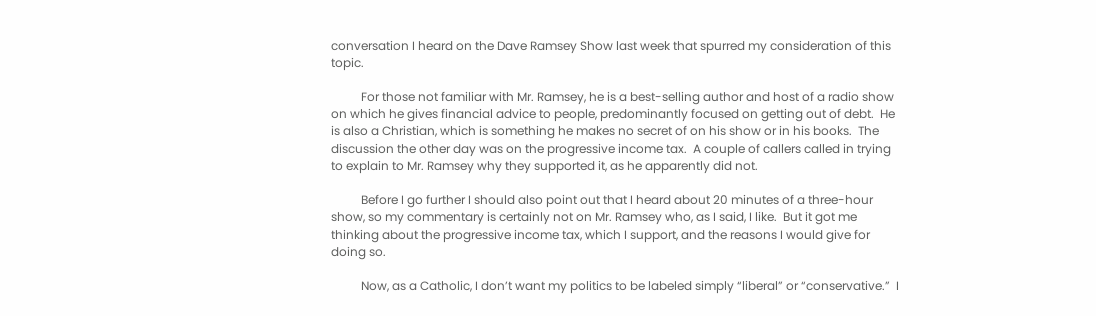conversation I heard on the Dave Ramsey Show last week that spurred my consideration of this topic.

          For those not familiar with Mr. Ramsey, he is a best-selling author and host of a radio show on which he gives financial advice to people, predominantly focused on getting out of debt.  He is also a Christian, which is something he makes no secret of on his show or in his books.  The discussion the other day was on the progressive income tax.  A couple of callers called in trying to explain to Mr. Ramsey why they supported it, as he apparently did not.

          Before I go further I should also point out that I heard about 20 minutes of a three-hour show, so my commentary is certainly not on Mr. Ramsey who, as I said, I like.  But it got me thinking about the progressive income tax, which I support, and the reasons I would give for doing so.

          Now, as a Catholic, I don’t want my politics to be labeled simply “liberal” or “conservative.”  I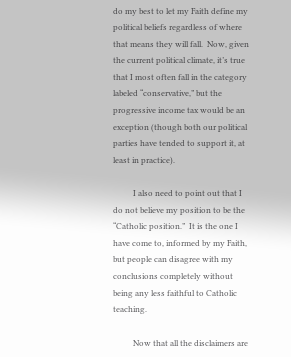do my best to let my Faith define my political beliefs regardless of where that means they will fall.  Now, given the current political climate, it’s true that I most often fall in the category labeled “conservative,” but the progressive income tax would be an exception (though both our political parties have tended to support it, at least in practice).

          I also need to point out that I do not believe my position to be the “Catholic position.”  It is the one I have come to, informed by my Faith, but people can disagree with my conclusions completely without being any less faithful to Catholic teaching.

          Now that all the disclaimers are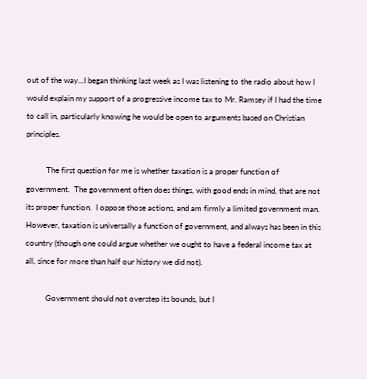out of the way…I began thinking last week as I was listening to the radio about how I would explain my support of a progressive income tax to Mr. Ramsey if I had the time to call in, particularly knowing he would be open to arguments based on Christian principles.

          The first question for me is whether taxation is a proper function of government.  The government often does things, with good ends in mind, that are not its proper function.  I oppose those actions, and am firmly a limited government man.  However, taxation is universally a function of government, and always has been in this country (though one could argue whether we ought to have a federal income tax at all, since for more than half our history we did not).

          Government should not overstep its bounds, but I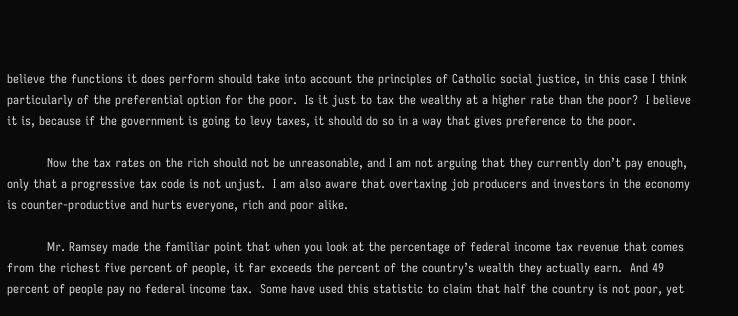believe the functions it does perform should take into account the principles of Catholic social justice, in this case I think particularly of the preferential option for the poor.  Is it just to tax the wealthy at a higher rate than the poor?  I believe it is, because if the government is going to levy taxes, it should do so in a way that gives preference to the poor.

          Now the tax rates on the rich should not be unreasonable, and I am not arguing that they currently don’t pay enough, only that a progressive tax code is not unjust.  I am also aware that overtaxing job producers and investors in the economy is counter-productive and hurts everyone, rich and poor alike.

          Mr. Ramsey made the familiar point that when you look at the percentage of federal income tax revenue that comes from the richest five percent of people, it far exceeds the percent of the country’s wealth they actually earn.  And 49 percent of people pay no federal income tax.  Some have used this statistic to claim that half the country is not poor, yet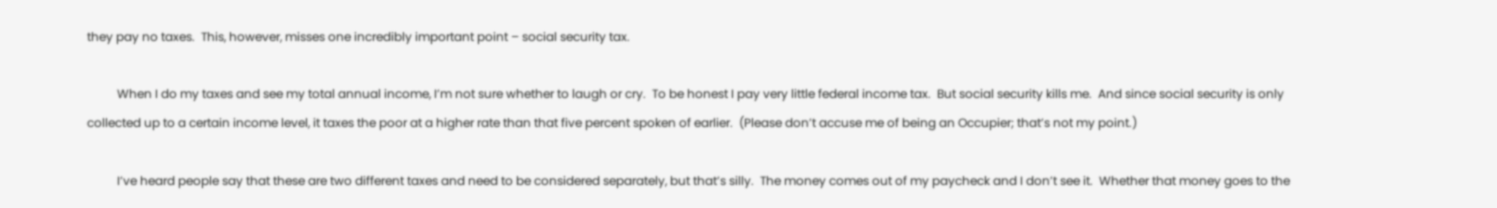they pay no taxes.  This, however, misses one incredibly important point – social security tax.

          When I do my taxes and see my total annual income, I’m not sure whether to laugh or cry.  To be honest I pay very little federal income tax.  But social security kills me.  And since social security is only collected up to a certain income level, it taxes the poor at a higher rate than that five percent spoken of earlier.  (Please don’t accuse me of being an Occupier; that’s not my point.)

          I’ve heard people say that these are two different taxes and need to be considered separately, but that’s silly.  The money comes out of my paycheck and I don’t see it.  Whether that money goes to the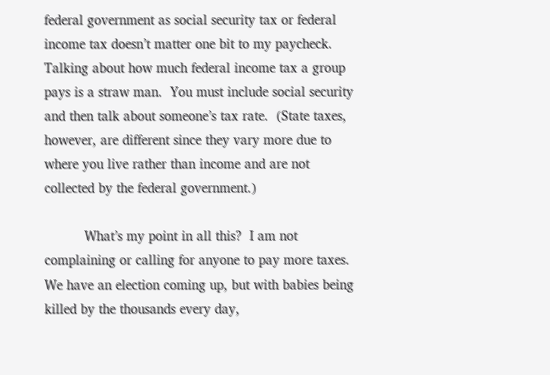federal government as social security tax or federal income tax doesn’t matter one bit to my paycheck.  Talking about how much federal income tax a group pays is a straw man.  You must include social security and then talk about someone’s tax rate.  (State taxes, however, are different since they vary more due to where you live rather than income and are not collected by the federal government.)

          What’s my point in all this?  I am not complaining or calling for anyone to pay more taxes.  We have an election coming up, but with babies being killed by the thousands every day,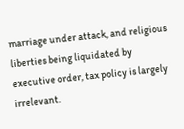marriage under attack, and religious liberties being liquidated by executive order, tax policy is largely irrelevant.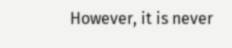However, it is never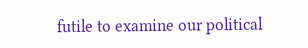futile to examine our political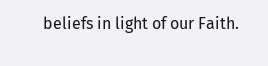beliefs in light of our Faith.